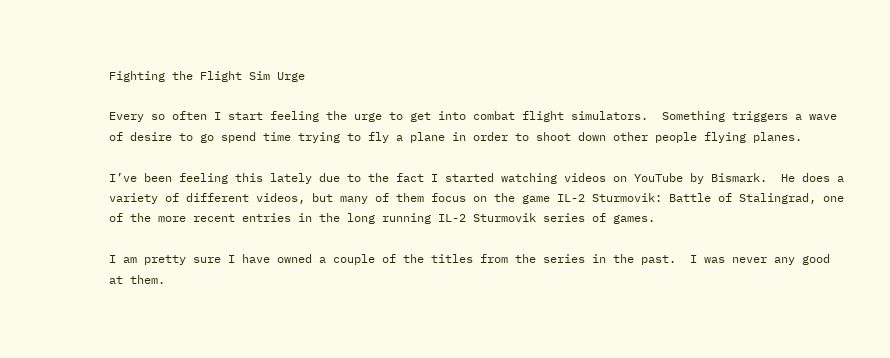Fighting the Flight Sim Urge

Every so often I start feeling the urge to get into combat flight simulators.  Something triggers a wave of desire to go spend time trying to fly a plane in order to shoot down other people flying planes.

I’ve been feeling this lately due to the fact I started watching videos on YouTube by Bismark.  He does a variety of different videos, but many of them focus on the game IL-2 Sturmovik: Battle of Stalingrad, one of the more recent entries in the long running IL-2 Sturmovik series of games.

I am pretty sure I have owned a couple of the titles from the series in the past.  I was never any good at them.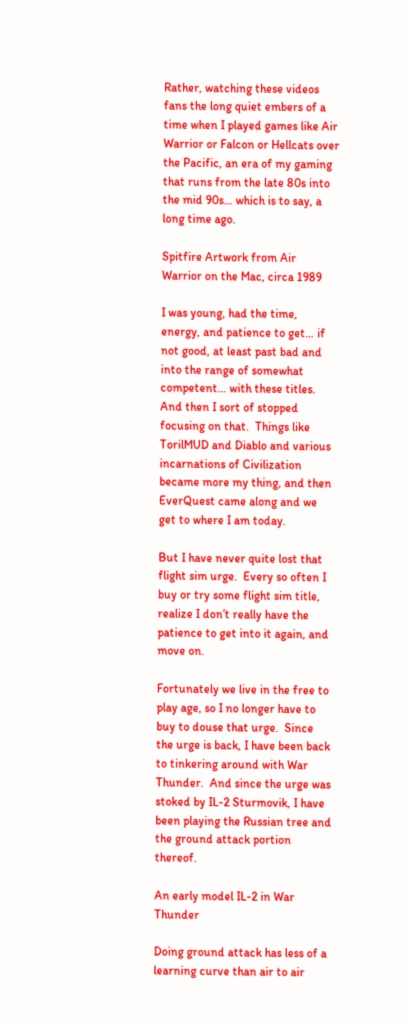Rather, watching these videos fans the long quiet embers of a time when I played games like Air Warrior or Falcon or Hellcats over the Pacific, an era of my gaming that runs from the late 80s into the mid 90s… which is to say, a long time ago.

Spitfire Artwork from Air Warrior on the Mac, circa 1989

I was young, had the time, energy, and patience to get… if not good, at least past bad and into the range of somewhat competent… with these titles.  And then I sort of stopped focusing on that.  Things like TorilMUD and Diablo and various incarnations of Civilization became more my thing, and then EverQuest came along and we get to where I am today.

But I have never quite lost that flight sim urge.  Every so often I buy or try some flight sim title, realize I don’t really have the patience to get into it again, and move on.

Fortunately we live in the free to play age, so I no longer have to buy to douse that urge.  Since the urge is back, I have been back to tinkering around with War Thunder.  And since the urge was stoked by IL-2 Sturmovik, I have been playing the Russian tree and the ground attack portion thereof.

An early model IL-2 in War Thunder

Doing ground attack has less of a learning curve than air to air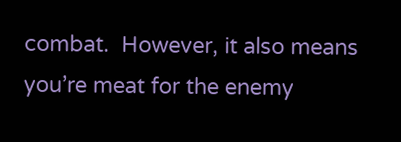combat.  However, it also means you’re meat for the enemy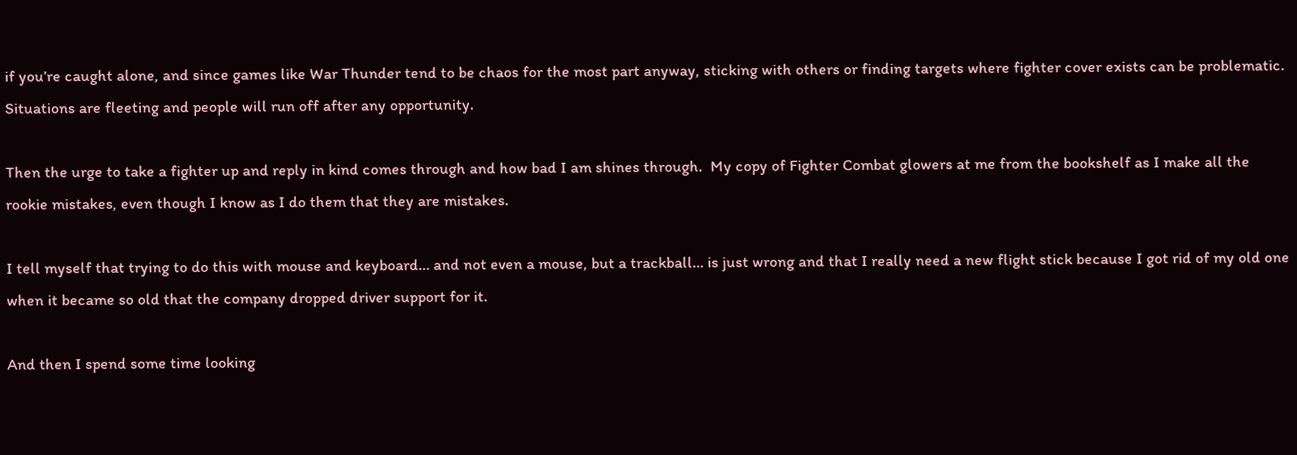if you’re caught alone, and since games like War Thunder tend to be chaos for the most part anyway, sticking with others or finding targets where fighter cover exists can be problematic.  Situations are fleeting and people will run off after any opportunity.

Then the urge to take a fighter up and reply in kind comes through and how bad I am shines through.  My copy of Fighter Combat glowers at me from the bookshelf as I make all the rookie mistakes, even though I know as I do them that they are mistakes.

I tell myself that trying to do this with mouse and keyboard… and not even a mouse, but a trackball… is just wrong and that I really need a new flight stick because I got rid of my old one when it became so old that the company dropped driver support for it.

And then I spend some time looking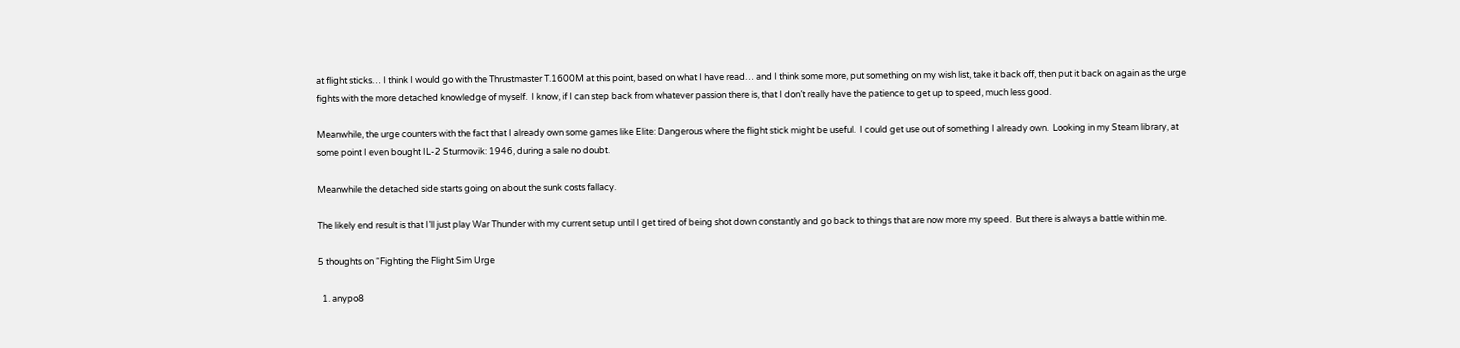at flight sticks… I think I would go with the Thrustmaster T.1600M at this point, based on what I have read… and I think some more, put something on my wish list, take it back off, then put it back on again as the urge fights with the more detached knowledge of myself.  I know, if I can step back from whatever passion there is, that I don’t really have the patience to get up to speed, much less good.

Meanwhile, the urge counters with the fact that I already own some games like Elite: Dangerous where the flight stick might be useful.  I could get use out of something I already own.  Looking in my Steam library, at some point I even bought IL-2 Sturmovik: 1946, during a sale no doubt.

Meanwhile the detached side starts going on about the sunk costs fallacy.

The likely end result is that I’ll just play War Thunder with my current setup until I get tired of being shot down constantly and go back to things that are now more my speed.  But there is always a battle within me.

5 thoughts on “Fighting the Flight Sim Urge

  1. anypo8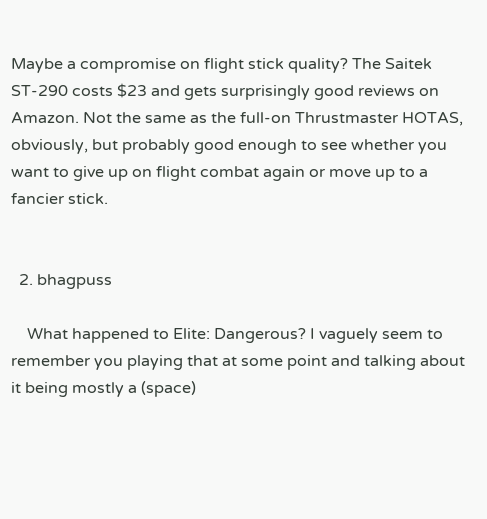Maybe a compromise on flight stick quality? The Saitek ST-290 costs $23 and gets surprisingly good reviews on Amazon. Not the same as the full-on Thrustmaster HOTAS, obviously, but probably good enough to see whether you want to give up on flight combat again or move up to a fancier stick.


  2. bhagpuss

    What happened to Elite: Dangerous? I vaguely seem to remember you playing that at some point and talking about it being mostly a (space)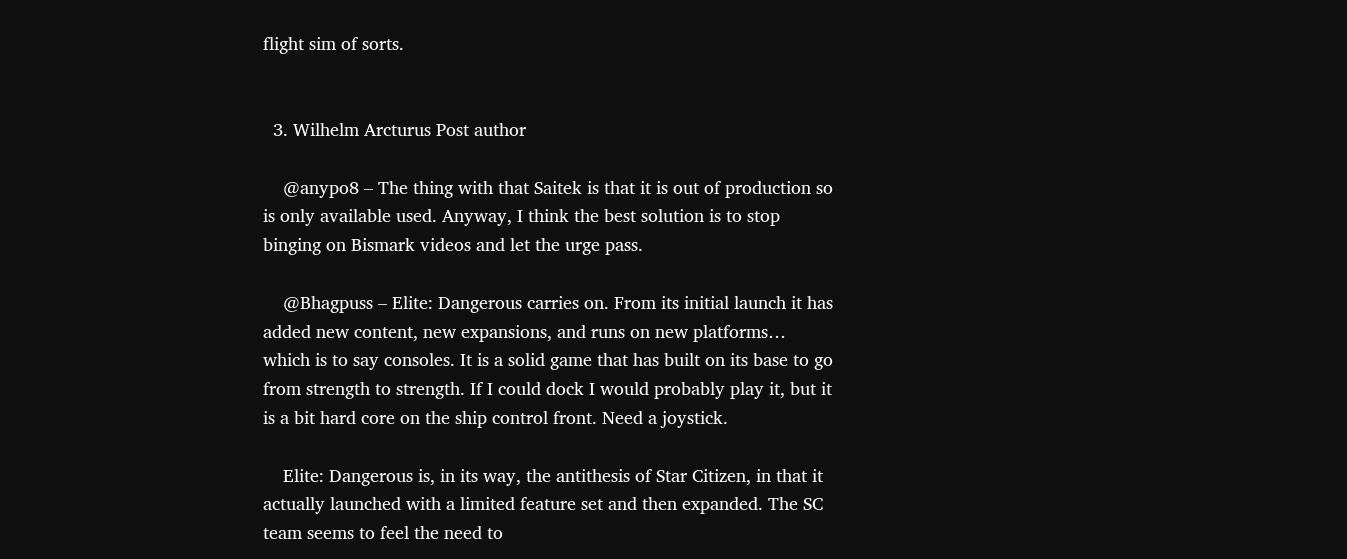flight sim of sorts.


  3. Wilhelm Arcturus Post author

    @anypo8 – The thing with that Saitek is that it is out of production so is only available used. Anyway, I think the best solution is to stop binging on Bismark videos and let the urge pass.

    @Bhagpuss – Elite: Dangerous carries on. From its initial launch it has added new content, new expansions, and runs on new platforms… which is to say consoles. It is a solid game that has built on its base to go from strength to strength. If I could dock I would probably play it, but it is a bit hard core on the ship control front. Need a joystick.

    Elite: Dangerous is, in its way, the antithesis of Star Citizen, in that it actually launched with a limited feature set and then expanded. The SC team seems to feel the need to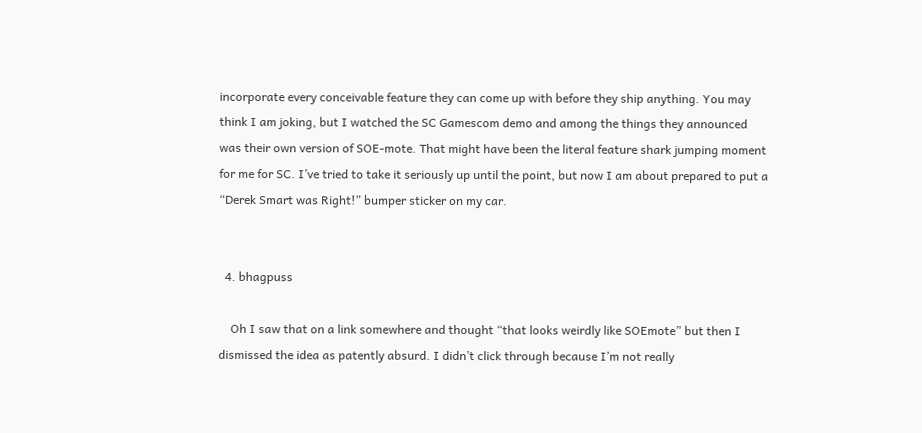incorporate every conceivable feature they can come up with before they ship anything. You may think I am joking, but I watched the SC Gamescom demo and among the things they announced was their own version of SOE-mote. That might have been the literal feature shark jumping moment for me for SC. I’ve tried to take it seriously up until the point, but now I am about prepared to put a “Derek Smart was Right!” bumper sticker on my car.


  4. bhagpuss

    Oh I saw that on a link somewhere and thought “that looks weirdly like SOEmote” but then I dismissed the idea as patently absurd. I didn’t click through because I’m not really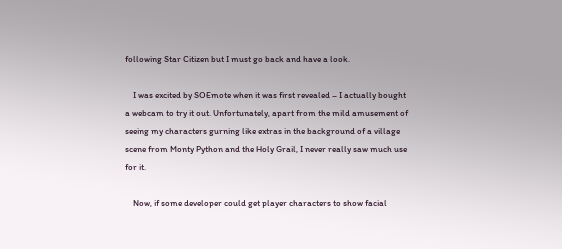following Star Citizen but I must go back and have a look.

    I was excited by SOEmote when it was first revealed – I actually bought a webcam to try it out. Unfortunately, apart from the mild amusement of seeing my characters gurning like extras in the background of a village scene from Monty Python and the Holy Grail, I never really saw much use for it.

    Now, if some developer could get player characters to show facial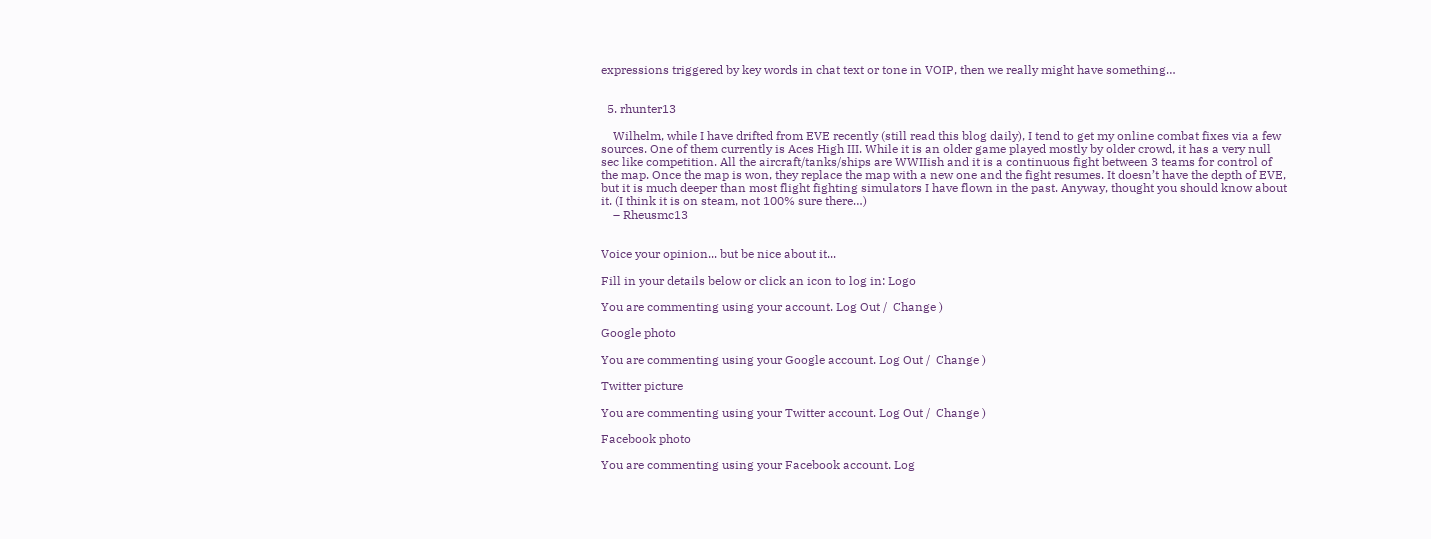expressions triggered by key words in chat text or tone in VOIP, then we really might have something…


  5. rhunter13

    Wilhelm, while I have drifted from EVE recently (still read this blog daily), I tend to get my online combat fixes via a few sources. One of them currently is Aces High III. While it is an older game played mostly by older crowd, it has a very null sec like competition. All the aircraft/tanks/ships are WWIIish and it is a continuous fight between 3 teams for control of the map. Once the map is won, they replace the map with a new one and the fight resumes. It doesn’t have the depth of EVE, but it is much deeper than most flight fighting simulators I have flown in the past. Anyway, thought you should know about it. (I think it is on steam, not 100% sure there…)
    – Rheusmc13


Voice your opinion... but be nice about it...

Fill in your details below or click an icon to log in: Logo

You are commenting using your account. Log Out /  Change )

Google photo

You are commenting using your Google account. Log Out /  Change )

Twitter picture

You are commenting using your Twitter account. Log Out /  Change )

Facebook photo

You are commenting using your Facebook account. Log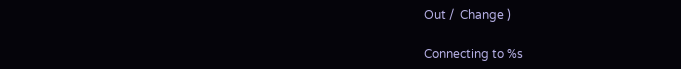Out /  Change )

Connecting to %s